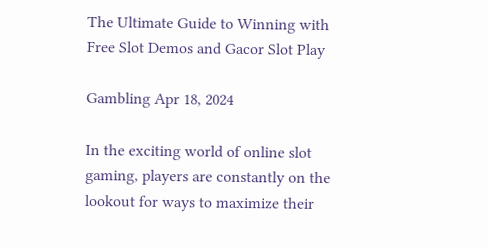The Ultimate Guide to Winning with Free Slot Demos and Gacor Slot Play

Gambling Apr 18, 2024

In the exciting world of online slot gaming, players are constantly on the lookout for ways to maximize their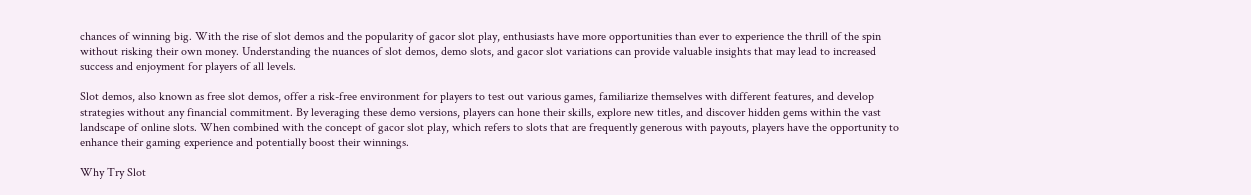chances of winning big. With the rise of slot demos and the popularity of gacor slot play, enthusiasts have more opportunities than ever to experience the thrill of the spin without risking their own money. Understanding the nuances of slot demos, demo slots, and gacor slot variations can provide valuable insights that may lead to increased success and enjoyment for players of all levels.

Slot demos, also known as free slot demos, offer a risk-free environment for players to test out various games, familiarize themselves with different features, and develop strategies without any financial commitment. By leveraging these demo versions, players can hone their skills, explore new titles, and discover hidden gems within the vast landscape of online slots. When combined with the concept of gacor slot play, which refers to slots that are frequently generous with payouts, players have the opportunity to enhance their gaming experience and potentially boost their winnings.

Why Try Slot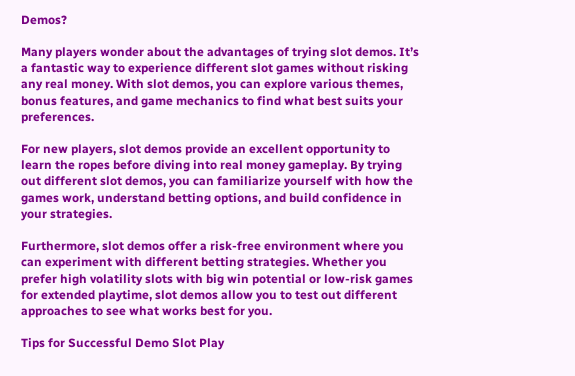Demos?

Many players wonder about the advantages of trying slot demos. It’s a fantastic way to experience different slot games without risking any real money. With slot demos, you can explore various themes, bonus features, and game mechanics to find what best suits your preferences.

For new players, slot demos provide an excellent opportunity to learn the ropes before diving into real money gameplay. By trying out different slot demos, you can familiarize yourself with how the games work, understand betting options, and build confidence in your strategies.

Furthermore, slot demos offer a risk-free environment where you can experiment with different betting strategies. Whether you prefer high volatility slots with big win potential or low-risk games for extended playtime, slot demos allow you to test out different approaches to see what works best for you.

Tips for Successful Demo Slot Play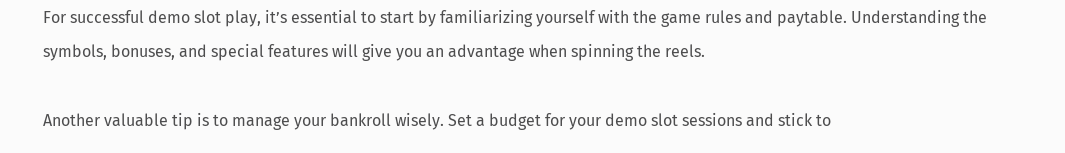For successful demo slot play, it’s essential to start by familiarizing yourself with the game rules and paytable. Understanding the symbols, bonuses, and special features will give you an advantage when spinning the reels.

Another valuable tip is to manage your bankroll wisely. Set a budget for your demo slot sessions and stick to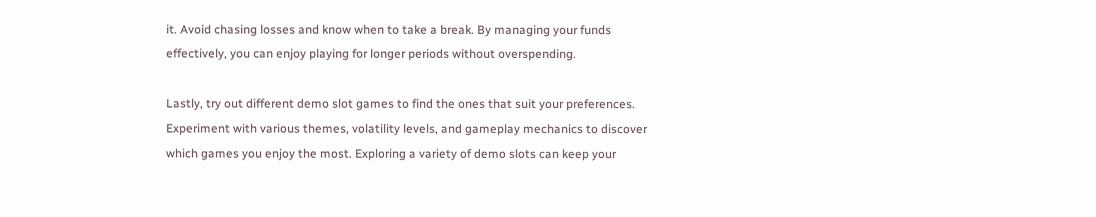it. Avoid chasing losses and know when to take a break. By managing your funds effectively, you can enjoy playing for longer periods without overspending.

Lastly, try out different demo slot games to find the ones that suit your preferences. Experiment with various themes, volatility levels, and gameplay mechanics to discover which games you enjoy the most. Exploring a variety of demo slots can keep your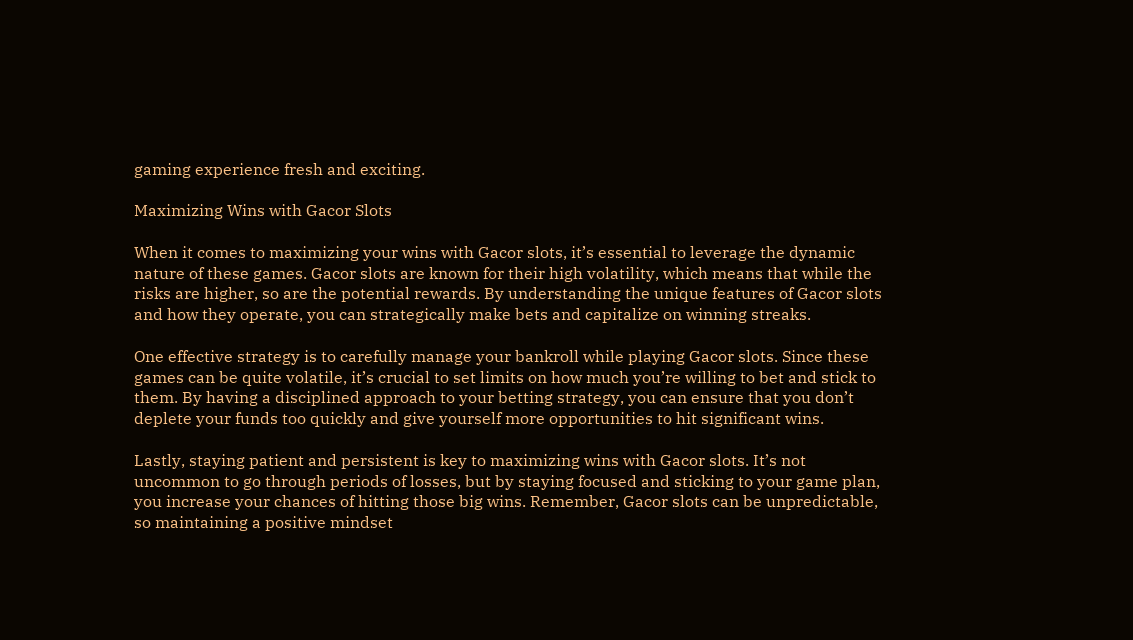gaming experience fresh and exciting.

Maximizing Wins with Gacor Slots

When it comes to maximizing your wins with Gacor slots, it’s essential to leverage the dynamic nature of these games. Gacor slots are known for their high volatility, which means that while the risks are higher, so are the potential rewards. By understanding the unique features of Gacor slots and how they operate, you can strategically make bets and capitalize on winning streaks.

One effective strategy is to carefully manage your bankroll while playing Gacor slots. Since these games can be quite volatile, it’s crucial to set limits on how much you’re willing to bet and stick to them. By having a disciplined approach to your betting strategy, you can ensure that you don’t deplete your funds too quickly and give yourself more opportunities to hit significant wins.

Lastly, staying patient and persistent is key to maximizing wins with Gacor slots. It’s not uncommon to go through periods of losses, but by staying focused and sticking to your game plan, you increase your chances of hitting those big wins. Remember, Gacor slots can be unpredictable, so maintaining a positive mindset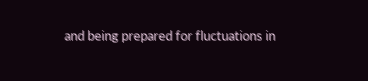and being prepared for fluctuations in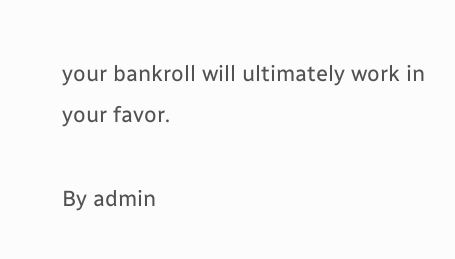your bankroll will ultimately work in your favor.

By admin